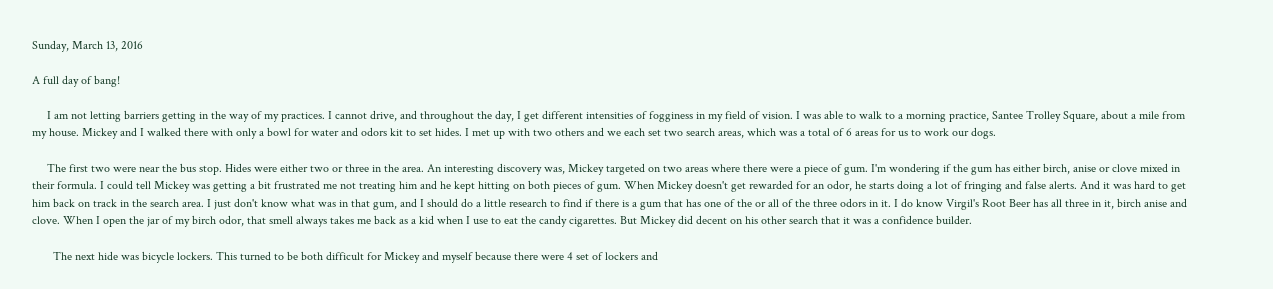Sunday, March 13, 2016

A full day of bang!

     I am not letting barriers getting in the way of my practices. I cannot drive, and throughout the day, I get different intensities of fogginess in my field of vision. I was able to walk to a morning practice, Santee Trolley Square, about a mile from my house. Mickey and I walked there with only a bowl for water and odors kit to set hides. I met up with two others and we each set two search areas, which was a total of 6 areas for us to work our dogs.

     The first two were near the bus stop. Hides were either two or three in the area. An interesting discovery was, Mickey targeted on two areas where there were a piece of gum. I'm wondering if the gum has either birch, anise or clove mixed in their formula. I could tell Mickey was getting a bit frustrated me not treating him and he kept hitting on both pieces of gum. When Mickey doesn't get rewarded for an odor, he starts doing a lot of fringing and false alerts. And it was hard to get him back on track in the search area. I just don't know what was in that gum, and I should do a little research to find if there is a gum that has one of the or all of the three odors in it. I do know Virgil's Root Beer has all three in it, birch anise and clove. When I open the jar of my birch odor, that smell always takes me back as a kid when I use to eat the candy cigarettes. But Mickey did decent on his other search that it was a confidence builder.

       The next hide was bicycle lockers. This turned to be both difficult for Mickey and myself because there were 4 set of lockers and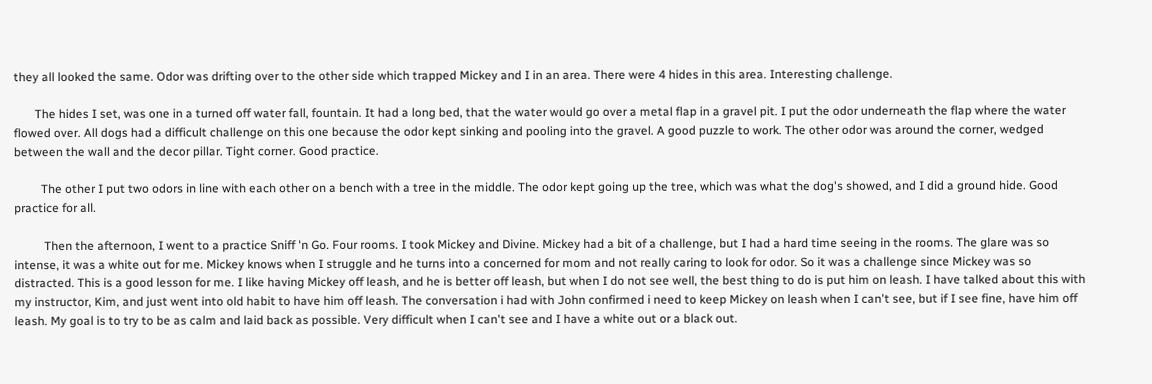they all looked the same. Odor was drifting over to the other side which trapped Mickey and I in an area. There were 4 hides in this area. Interesting challenge.

       The hides I set, was one in a turned off water fall, fountain. It had a long bed, that the water would go over a metal flap in a gravel pit. I put the odor underneath the flap where the water flowed over. All dogs had a difficult challenge on this one because the odor kept sinking and pooling into the gravel. A good puzzle to work. The other odor was around the corner, wedged between the wall and the decor pillar. Tight corner. Good practice.

         The other I put two odors in line with each other on a bench with a tree in the middle. The odor kept going up the tree, which was what the dog's showed, and I did a ground hide. Good practice for all.

          Then the afternoon, I went to a practice Sniff 'n Go. Four rooms. I took Mickey and Divine. Mickey had a bit of a challenge, but I had a hard time seeing in the rooms. The glare was so intense, it was a white out for me. Mickey knows when I struggle and he turns into a concerned for mom and not really caring to look for odor. So it was a challenge since Mickey was so distracted. This is a good lesson for me. I like having Mickey off leash, and he is better off leash, but when I do not see well, the best thing to do is put him on leash. I have talked about this with my instructor, Kim, and just went into old habit to have him off leash. The conversation i had with John confirmed i need to keep Mickey on leash when I can't see, but if I see fine, have him off leash. My goal is to try to be as calm and laid back as possible. Very difficult when I can't see and I have a white out or a black out.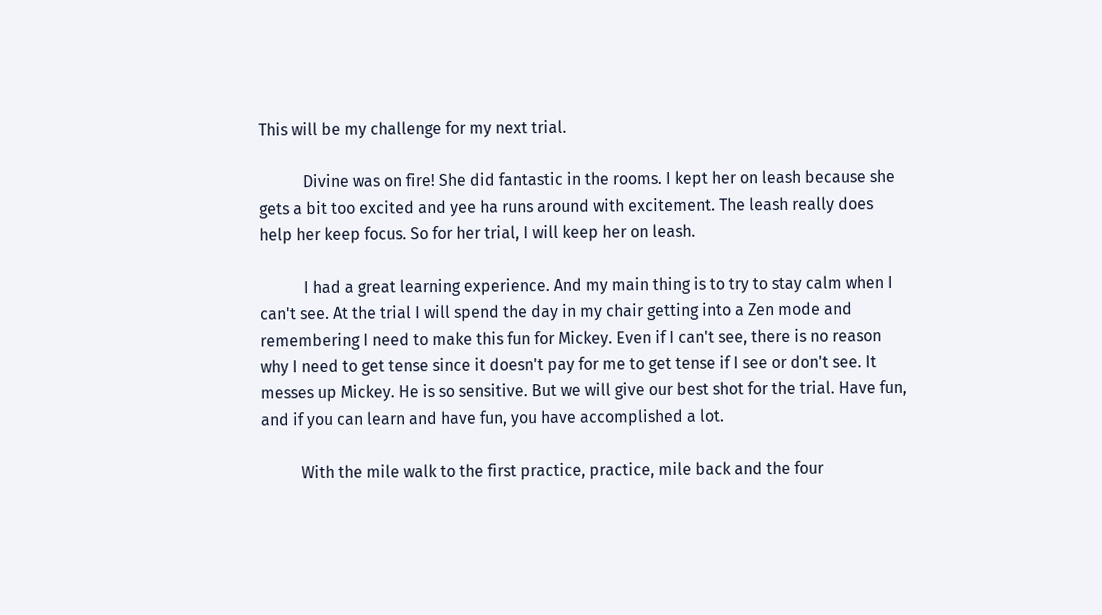This will be my challenge for my next trial.

           Divine was on fire! She did fantastic in the rooms. I kept her on leash because she gets a bit too excited and yee ha runs around with excitement. The leash really does help her keep focus. So for her trial, I will keep her on leash.

           I had a great learning experience. And my main thing is to try to stay calm when I can't see. At the trial I will spend the day in my chair getting into a Zen mode and remembering I need to make this fun for Mickey. Even if I can't see, there is no reason why I need to get tense since it doesn't pay for me to get tense if I see or don't see. It messes up Mickey. He is so sensitive. But we will give our best shot for the trial. Have fun, and if you can learn and have fun, you have accomplished a lot.

          With the mile walk to the first practice, practice, mile back and the four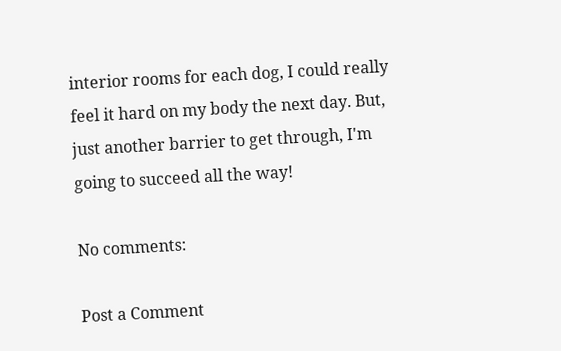interior rooms for each dog, I could really feel it hard on my body the next day. But, just another barrier to get through, I'm going to succeed all the way!

No comments:

Post a Comment